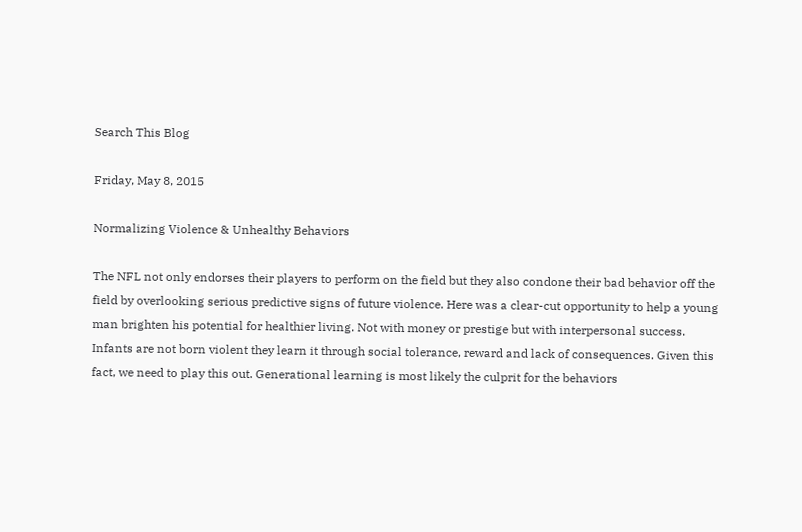Search This Blog

Friday, May 8, 2015

Normalizing Violence & Unhealthy Behaviors

The NFL not only endorses their players to perform on the field but they also condone their bad behavior off the field by overlooking serious predictive signs of future violence. Here was a clear-cut opportunity to help a young man brighten his potential for healthier living. Not with money or prestige but with interpersonal success. Infants are not born violent they learn it through social tolerance, reward and lack of consequences. Given this fact, we need to play this out. Generational learning is most likely the culprit for the behaviors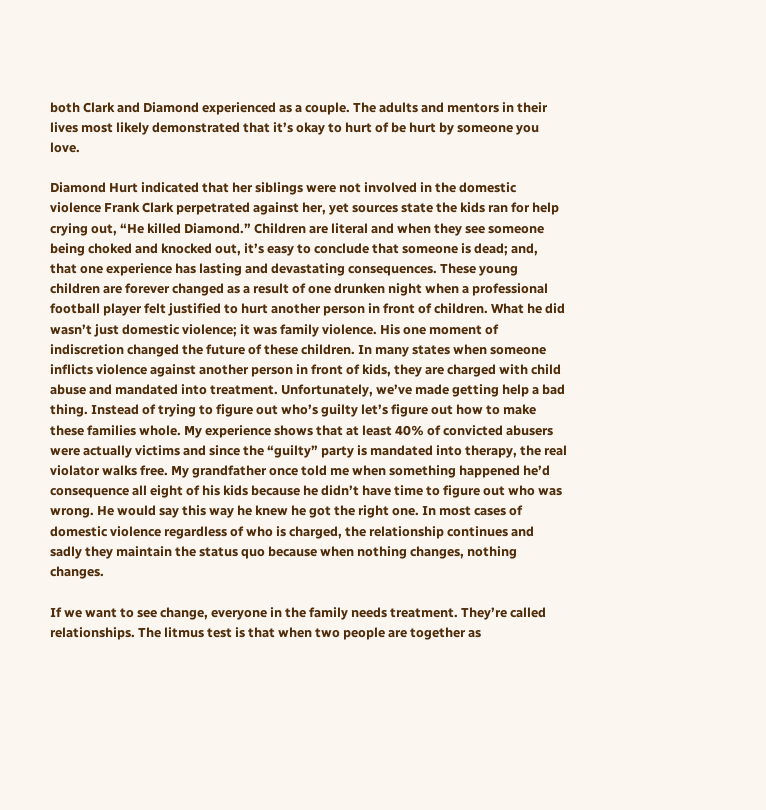both Clark and Diamond experienced as a couple. The adults and mentors in their lives most likely demonstrated that it’s okay to hurt of be hurt by someone you love.

Diamond Hurt indicated that her siblings were not involved in the domestic violence Frank Clark perpetrated against her, yet sources state the kids ran for help crying out, “He killed Diamond.” Children are literal and when they see someone being choked and knocked out, it’s easy to conclude that someone is dead; and, that one experience has lasting and devastating consequences. These young children are forever changed as a result of one drunken night when a professional football player felt justified to hurt another person in front of children. What he did wasn’t just domestic violence; it was family violence. His one moment of indiscretion changed the future of these children. In many states when someone inflicts violence against another person in front of kids, they are charged with child abuse and mandated into treatment. Unfortunately, we’ve made getting help a bad thing. Instead of trying to figure out who’s guilty let’s figure out how to make these families whole. My experience shows that at least 40% of convicted abusers were actually victims and since the “guilty” party is mandated into therapy, the real violator walks free. My grandfather once told me when something happened he’d consequence all eight of his kids because he didn’t have time to figure out who was wrong. He would say this way he knew he got the right one. In most cases of domestic violence regardless of who is charged, the relationship continues and sadly they maintain the status quo because when nothing changes, nothing changes.

If we want to see change, everyone in the family needs treatment. They’re called relationships. The litmus test is that when two people are together as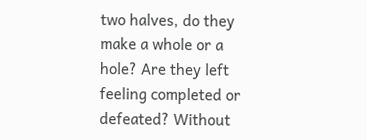two halves, do they make a whole or a hole? Are they left feeling completed or defeated? Without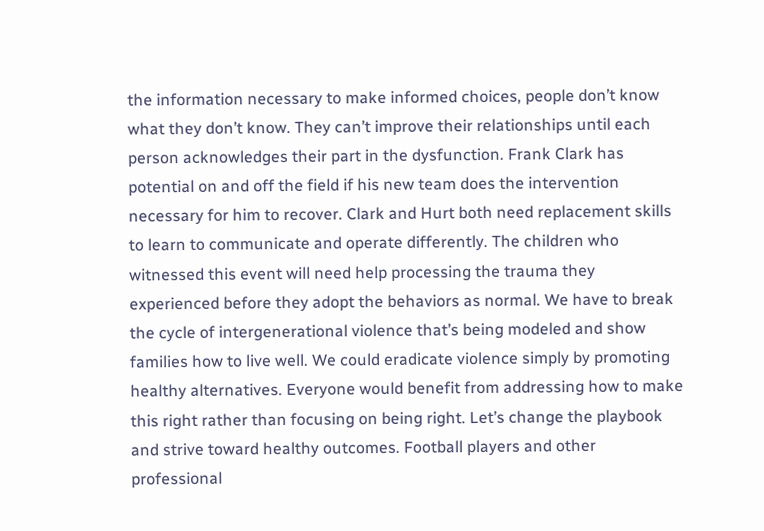the information necessary to make informed choices, people don’t know what they don’t know. They can’t improve their relationships until each person acknowledges their part in the dysfunction. Frank Clark has potential on and off the field if his new team does the intervention necessary for him to recover. Clark and Hurt both need replacement skills to learn to communicate and operate differently. The children who witnessed this event will need help processing the trauma they experienced before they adopt the behaviors as normal. We have to break the cycle of intergenerational violence that’s being modeled and show families how to live well. We could eradicate violence simply by promoting healthy alternatives. Everyone would benefit from addressing how to make this right rather than focusing on being right. Let’s change the playbook and strive toward healthy outcomes. Football players and other professional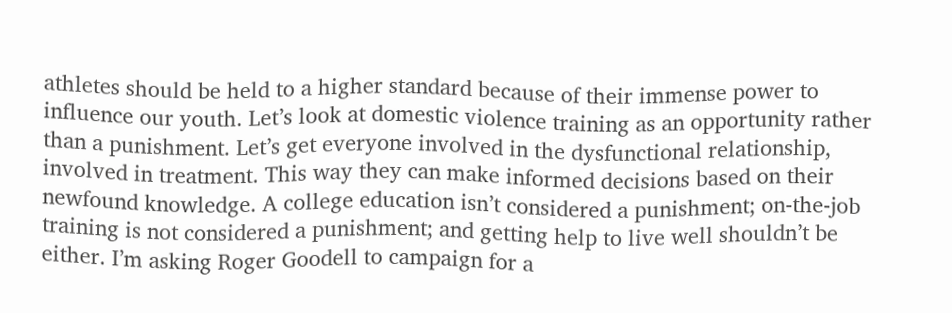athletes should be held to a higher standard because of their immense power to influence our youth. Let’s look at domestic violence training as an opportunity rather than a punishment. Let’s get everyone involved in the dysfunctional relationship, involved in treatment. This way they can make informed decisions based on their newfound knowledge. A college education isn’t considered a punishment; on-the-job training is not considered a punishment; and getting help to live well shouldn’t be either. I’m asking Roger Goodell to campaign for a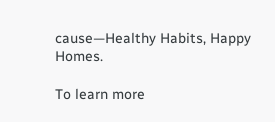cause—Healthy Habits, Happy Homes.

To learn more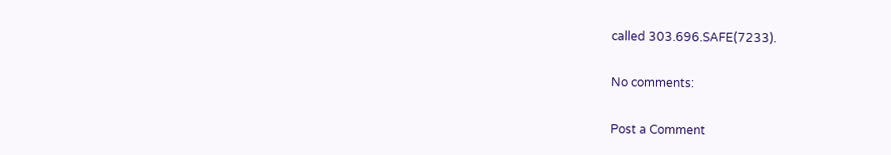called 303.696.SAFE(7233).

No comments:

Post a Comment